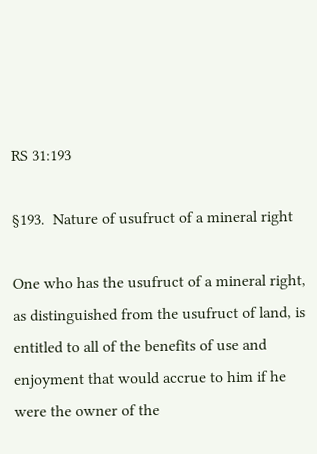RS 31:193

§193.  Nature of usufruct of a mineral right

One who has the usufruct of a mineral right, as distinguished from the usufruct of land, is entitled to all of the benefits of use and enjoyment that would accrue to him if he were the owner of the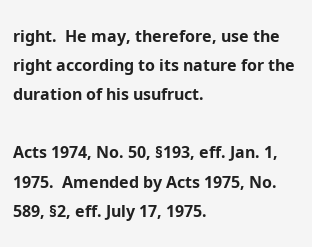right.  He may, therefore, use the right according to its nature for the duration of his usufruct.

Acts 1974, No. 50, §193, eff. Jan. 1, 1975.  Amended by Acts 1975, No. 589, §2, eff. July 17, 1975.